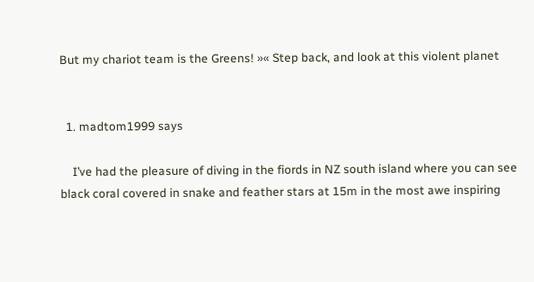But my chariot team is the Greens! »« Step back, and look at this violent planet


  1. madtom1999 says

    I’ve had the pleasure of diving in the fiords in NZ south island where you can see black coral covered in snake and feather stars at 15m in the most awe inspiring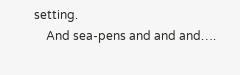setting.
    And sea-pens and and and….